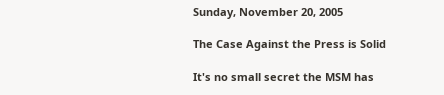Sunday, November 20, 2005

The Case Against the Press is Solid

It's no small secret the MSM has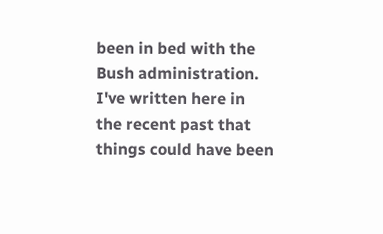been in bed with the Bush administration. I've written here in the recent past that things could have been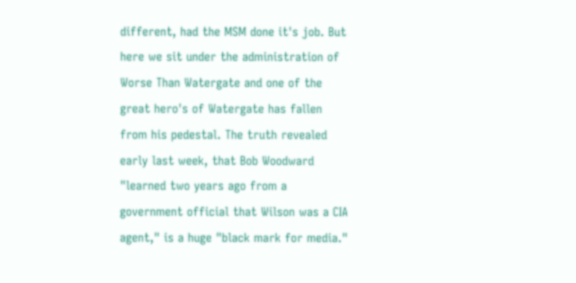different, had the MSM done it's job. But here we sit under the administration of Worse Than Watergate and one of the great hero's of Watergate has fallen from his pedestal. The truth revealed early last week, that Bob Woodward "learned two years ago from a government official that Wilson was a CIA agent," is a huge "black mark for media."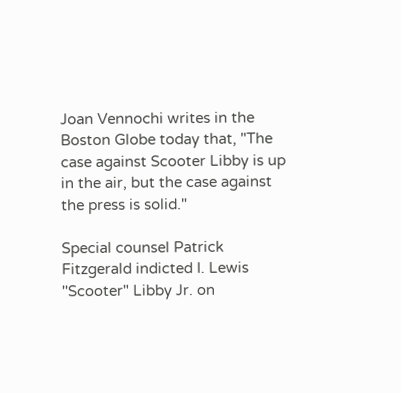Joan Vennochi writes in the Boston Globe today that, "The case against Scooter Libby is up in the air, but the case against the press is solid."

Special counsel Patrick Fitzgerald indicted I. Lewis ''Scooter" Libby Jr. on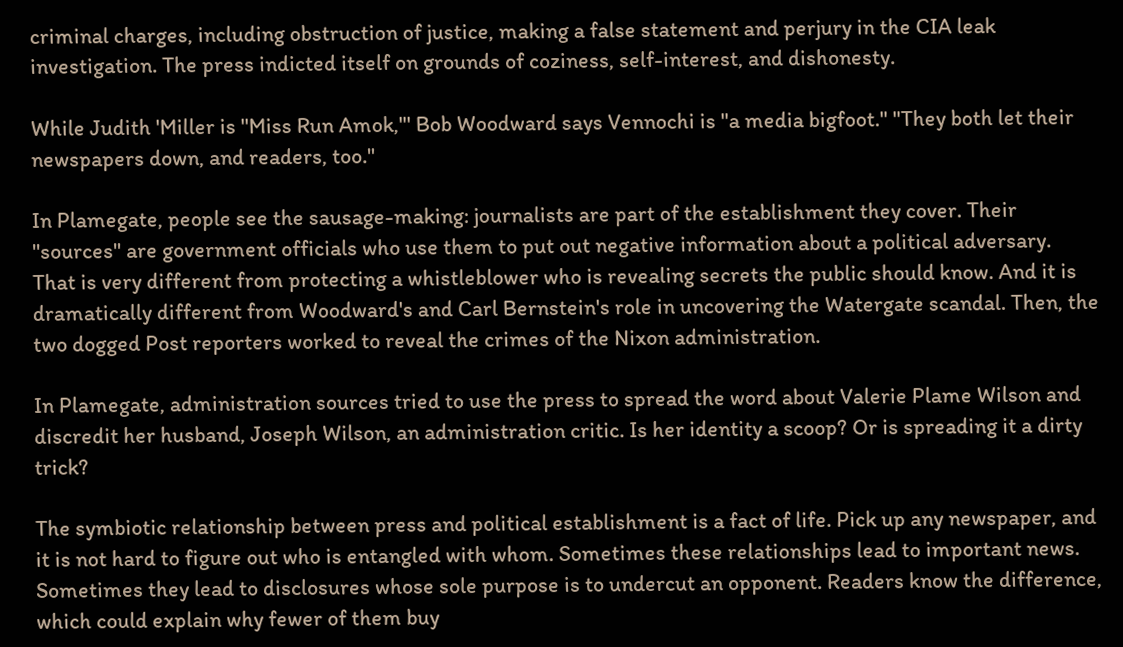criminal charges, including obstruction of justice, making a false statement and perjury in the CIA leak investigation. The press indicted itself on grounds of coziness, self-interest, and dishonesty.

While Judith 'Miller is ''Miss Run Amok,"' Bob Woodward says Vennochi is "a media bigfoot." "They both let their newspapers down, and readers, too."

In Plamegate, people see the sausage-making: journalists are part of the establishment they cover. Their ''sources" are government officials who use them to put out negative information about a political adversary. That is very different from protecting a whistleblower who is revealing secrets the public should know. And it is dramatically different from Woodward's and Carl Bernstein's role in uncovering the Watergate scandal. Then, the two dogged Post reporters worked to reveal the crimes of the Nixon administration.

In Plamegate, administration sources tried to use the press to spread the word about Valerie Plame Wilson and discredit her husband, Joseph Wilson, an administration critic. Is her identity a scoop? Or is spreading it a dirty trick?

The symbiotic relationship between press and political establishment is a fact of life. Pick up any newspaper, and it is not hard to figure out who is entangled with whom. Sometimes these relationships lead to important news. Sometimes they lead to disclosures whose sole purpose is to undercut an opponent. Readers know the difference, which could explain why fewer of them buy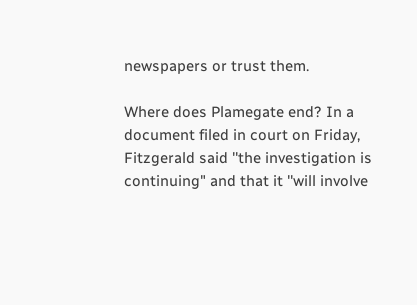newspapers or trust them.

Where does Plamegate end? In a document filed in court on Friday, Fitzgerald said ''the investigation is continuing" and that it ''will involve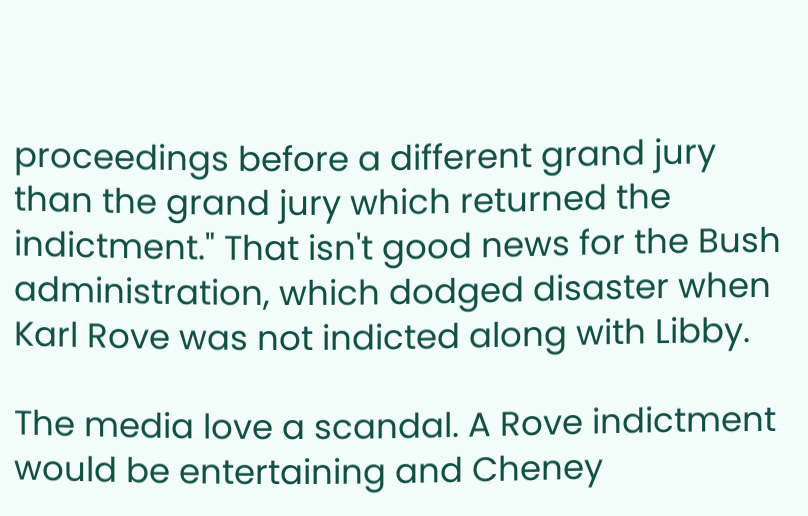proceedings before a different grand jury than the grand jury which returned the indictment." That isn't good news for the Bush administration, which dodged disaster when Karl Rove was not indicted along with Libby.

The media love a scandal. A Rove indictment would be entertaining and Cheney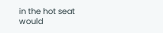in the hot seat would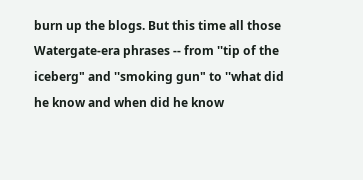burn up the blogs. But this time all those Watergate-era phrases -- from ''tip of the iceberg" and ''smoking gun" to ''what did he know and when did he know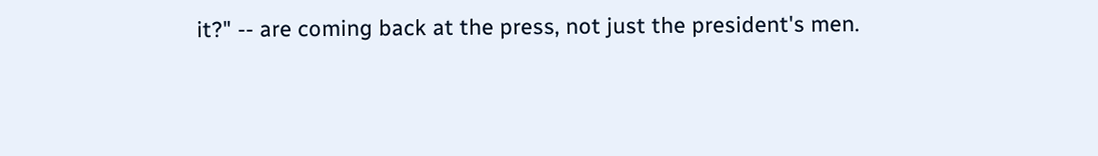it?" -- are coming back at the press, not just the president's men.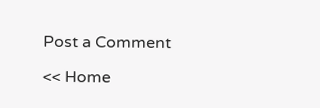Post a Comment

<< Home